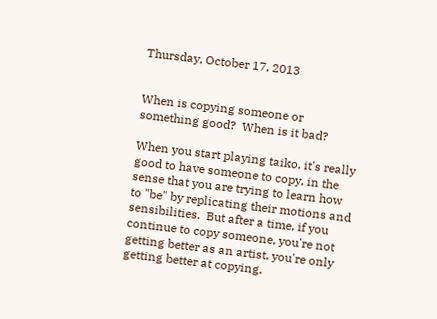Thursday, October 17, 2013


When is copying someone or something good?  When is it bad?

When you start playing taiko, it's really good to have someone to copy, in the sense that you are trying to learn how to "be" by replicating their motions and sensibilities.  But after a time, if you continue to copy someone, you're not getting better as an artist, you're only getting better at copying.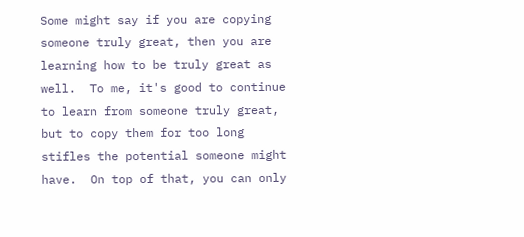Some might say if you are copying someone truly great, then you are learning how to be truly great as well.  To me, it's good to continue to learn from someone truly great, but to copy them for too long stifles the potential someone might have.  On top of that, you can only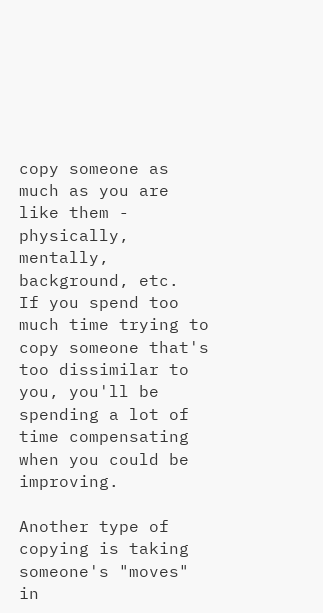copy someone as much as you are like them - physically, mentally, background, etc.  If you spend too much time trying to copy someone that's too dissimilar to you, you'll be spending a lot of time compensating when you could be improving.

Another type of copying is taking someone's "moves" in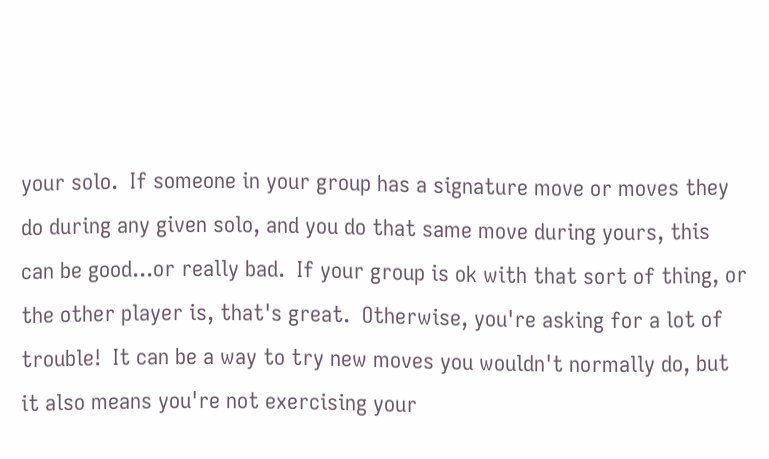your solo.  If someone in your group has a signature move or moves they do during any given solo, and you do that same move during yours, this can be good...or really bad.  If your group is ok with that sort of thing, or the other player is, that's great.  Otherwise, you're asking for a lot of trouble!  It can be a way to try new moves you wouldn't normally do, but it also means you're not exercising your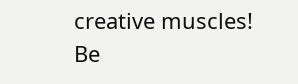creative muscles!  Be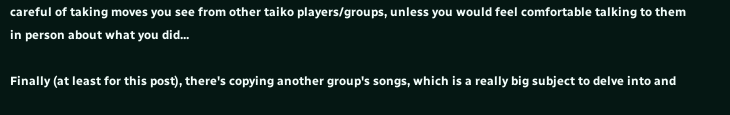careful of taking moves you see from other taiko players/groups, unless you would feel comfortable talking to them in person about what you did...

Finally (at least for this post), there's copying another group's songs, which is a really big subject to delve into and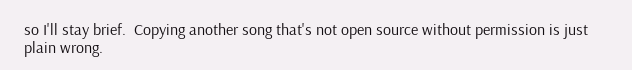so I'll stay brief.  Copying another song that's not open source without permission is just plain wrong.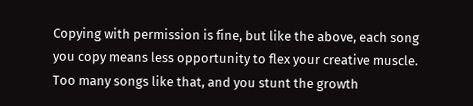Copying with permission is fine, but like the above, each song you copy means less opportunity to flex your creative muscle.  Too many songs like that, and you stunt the growth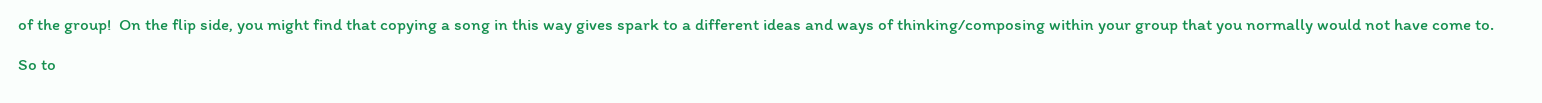of the group!  On the flip side, you might find that copying a song in this way gives spark to a different ideas and ways of thinking/composing within your group that you normally would not have come to.

So to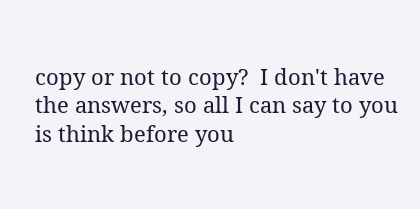copy or not to copy?  I don't have the answers, so all I can say to you is think before you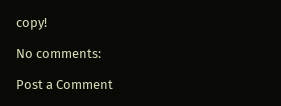copy!

No comments:

Post a Comment